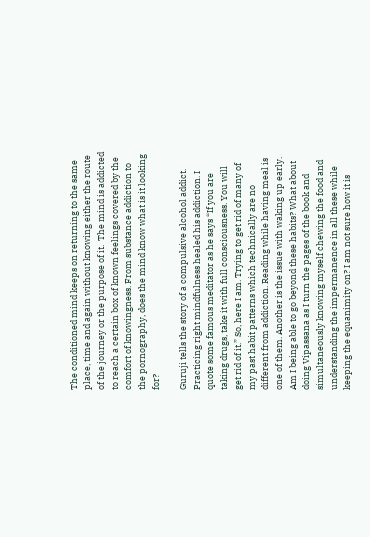The conditioned mind keeps on returning to the same place, time and again without knowing either the route of the journey or the purpose of it.  The mind is addicted to reach a certain box of known feelings covered by the comfort of knowingness. From substance addiction to the pornography, does the mind know what is it looking for?

Guruji tells the story of a compulsive alcohol addict. Practicing right mindfulness healed his addiction. I quote some famous meditator as he says “If you are taking drugs, take it with full consciousness. You will get rid of it.” So, here I am. Trying to get rid of many of my past habit patterns which technically are no different from addiction. Reading while having meal is one of them. Another is the issue with waking up early. Am I being able to go beyond these habits? What about doing Vipassana as I turn the pages of the book and simultaneously knowing myself chewing the food and understanding the impermanence in all these while keeping the equanimity on? I am not sure how it is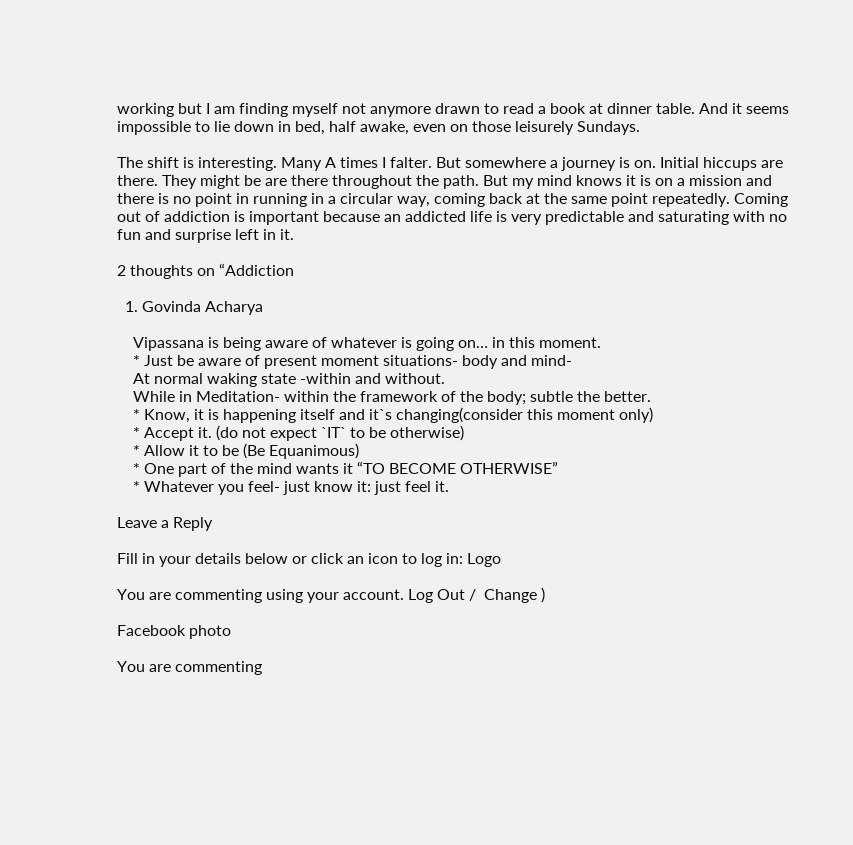working but I am finding myself not anymore drawn to read a book at dinner table. And it seems impossible to lie down in bed, half awake, even on those leisurely Sundays.

The shift is interesting. Many A times I falter. But somewhere a journey is on. Initial hiccups are there. They might be are there throughout the path. But my mind knows it is on a mission and there is no point in running in a circular way, coming back at the same point repeatedly. Coming out of addiction is important because an addicted life is very predictable and saturating with no fun and surprise left in it.

2 thoughts on “Addiction

  1. Govinda Acharya

    Vipassana is being aware of whatever is going on… in this moment.
    * Just be aware of present moment situations- body and mind-
    At normal waking state -within and without.
    While in Meditation- within the framework of the body; subtle the better.
    * Know, it is happening itself and it`s changing(consider this moment only)
    * Accept it. (do not expect `IT` to be otherwise)
    * Allow it to be (Be Equanimous)
    * One part of the mind wants it “TO BECOME OTHERWISE”
    * Whatever you feel- just know it: just feel it.

Leave a Reply

Fill in your details below or click an icon to log in: Logo

You are commenting using your account. Log Out /  Change )

Facebook photo

You are commenting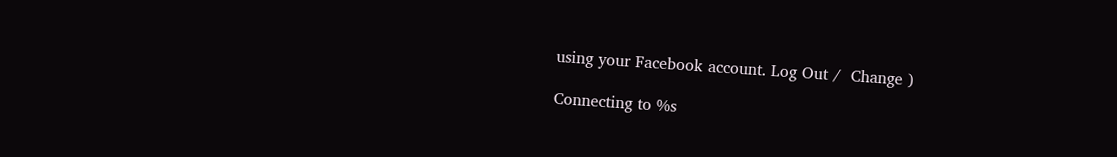using your Facebook account. Log Out /  Change )

Connecting to %s